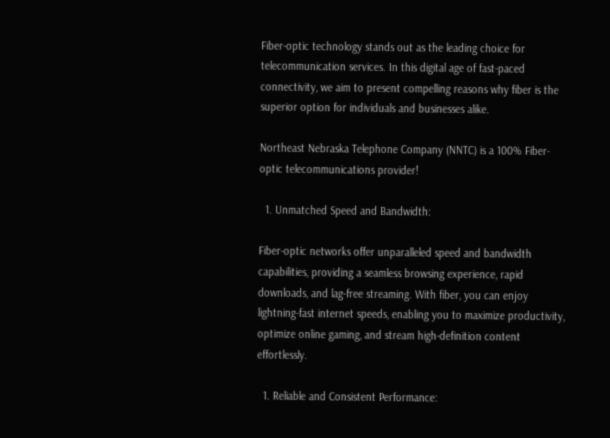Fiber-optic technology stands out as the leading choice for telecommunication services. In this digital age of fast-paced connectivity, we aim to present compelling reasons why fiber is the superior option for individuals and businesses alike.

Northeast Nebraska Telephone Company (NNTC) is a 100% Fiber-optic telecommunications provider!

  1. Unmatched Speed and Bandwidth:

Fiber-optic networks offer unparalleled speed and bandwidth capabilities, providing a seamless browsing experience, rapid downloads, and lag-free streaming. With fiber, you can enjoy lightning-fast internet speeds, enabling you to maximize productivity, optimize online gaming, and stream high-definition content effortlessly.

  1. Reliable and Consistent Performance: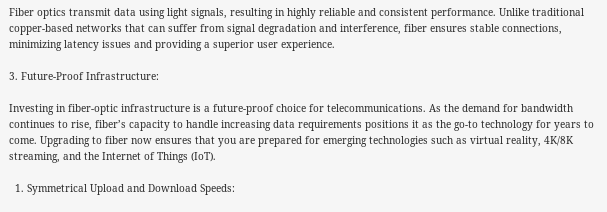Fiber optics transmit data using light signals, resulting in highly reliable and consistent performance. Unlike traditional copper-based networks that can suffer from signal degradation and interference, fiber ensures stable connections, minimizing latency issues and providing a superior user experience.

3. Future-Proof Infrastructure:

Investing in fiber-optic infrastructure is a future-proof choice for telecommunications. As the demand for bandwidth continues to rise, fiber’s capacity to handle increasing data requirements positions it as the go-to technology for years to come. Upgrading to fiber now ensures that you are prepared for emerging technologies such as virtual reality, 4K/8K streaming, and the Internet of Things (IoT).

  1. Symmetrical Upload and Download Speeds: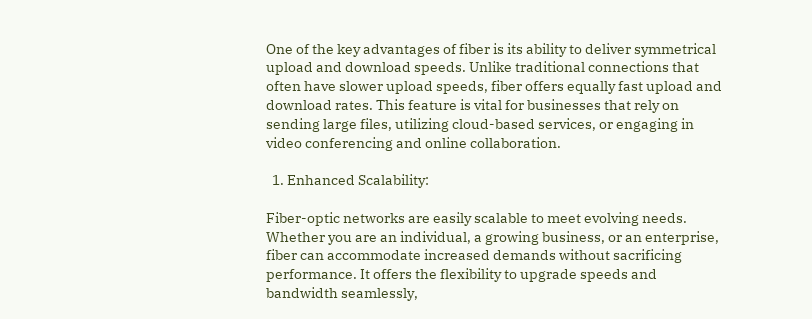One of the key advantages of fiber is its ability to deliver symmetrical upload and download speeds. Unlike traditional connections that often have slower upload speeds, fiber offers equally fast upload and download rates. This feature is vital for businesses that rely on sending large files, utilizing cloud-based services, or engaging in video conferencing and online collaboration.

  1. Enhanced Scalability:

Fiber-optic networks are easily scalable to meet evolving needs. Whether you are an individual, a growing business, or an enterprise, fiber can accommodate increased demands without sacrificing performance. It offers the flexibility to upgrade speeds and bandwidth seamlessly,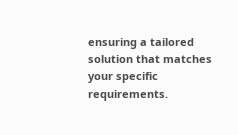ensuring a tailored solution that matches your specific requirements.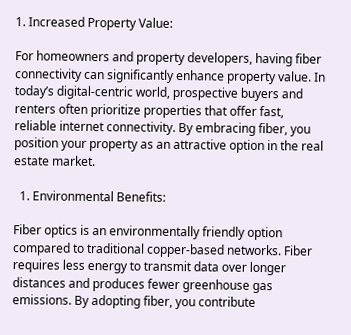1. Increased Property Value:

For homeowners and property developers, having fiber connectivity can significantly enhance property value. In today’s digital-centric world, prospective buyers and renters often prioritize properties that offer fast, reliable internet connectivity. By embracing fiber, you position your property as an attractive option in the real estate market.

  1. Environmental Benefits:

Fiber optics is an environmentally friendly option compared to traditional copper-based networks. Fiber requires less energy to transmit data over longer distances and produces fewer greenhouse gas emissions. By adopting fiber, you contribute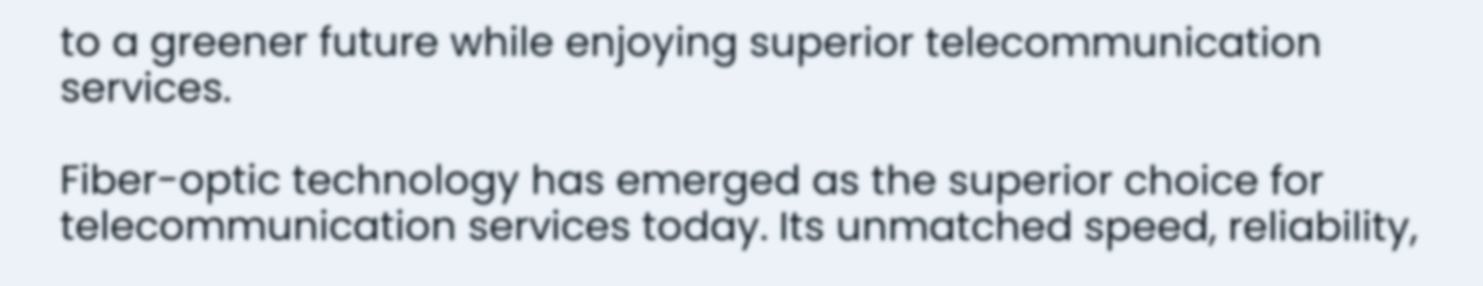to a greener future while enjoying superior telecommunication services.

Fiber-optic technology has emerged as the superior choice for telecommunication services today. Its unmatched speed, reliability,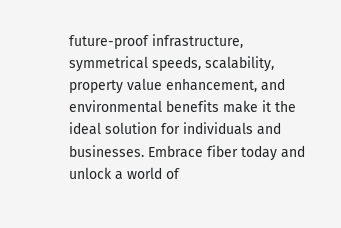future-proof infrastructure, symmetrical speeds, scalability, property value enhancement, and environmental benefits make it the ideal solution for individuals and businesses. Embrace fiber today and unlock a world of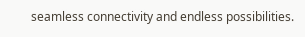seamless connectivity and endless possibilities.